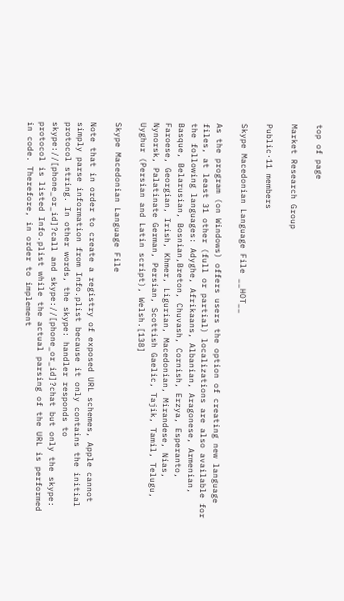top of page

Market Research Group

Public·11 members

Skype Macedonian Language File __HOT__

As the program (on Windows) offers users the option of creating new language files, at least 31 other (full or partial) localizations are also available for the following languages: Adyghe, Afrikaans, Albanian, Aragonese, Armenian, Basque, Belarusian, Bosnian,Breton, Chuvash, Cornish, Erzya, Esperanto, Faroese, Georgian, Irish, Khmer, Ligurian, Macedonian, Mirandese, Nias, Nynorsk, Palatinate German, Persian, Scottish Gaelic, Tajik, Tamil, Telugu, Uyghur (Persian and Latin script), Welsh.[138]

Skype Macedonian Language File

Note that in order to create a registry of exposed URL schemes, Apple cannot simply parse information from Info.plist because it only contains the initial protocol string. In other words, the skype: handler responds to skype://[phone_or_id]?call and skype://[phone_or_id]?chat but only the skype: protocol is listed Info.plist while the actual parsing of the URL is performed in code. Therefore, in order to implement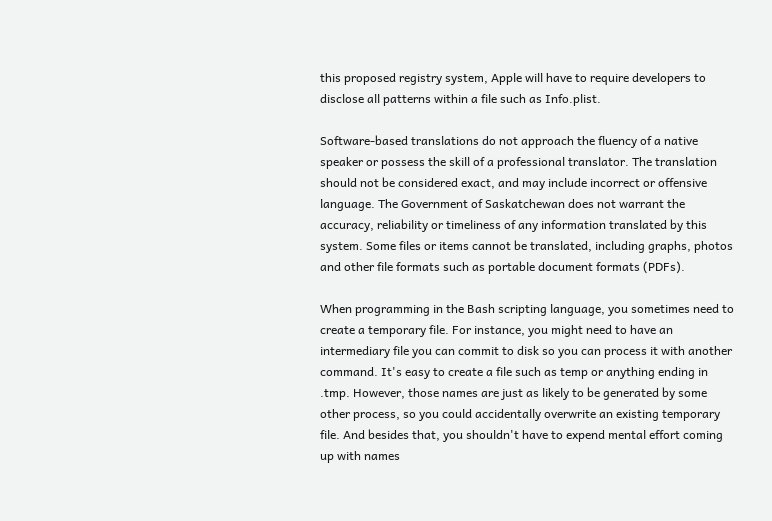this proposed registry system, Apple will have to require developers to disclose all patterns within a file such as Info.plist.

Software-based translations do not approach the fluency of a native speaker or possess the skill of a professional translator. The translation should not be considered exact, and may include incorrect or offensive language. The Government of Saskatchewan does not warrant the accuracy, reliability or timeliness of any information translated by this system. Some files or items cannot be translated, including graphs, photos and other file formats such as portable document formats (PDFs).

When programming in the Bash scripting language, you sometimes need to create a temporary file. For instance, you might need to have an intermediary file you can commit to disk so you can process it with another command. It's easy to create a file such as temp or anything ending in .tmp. However, those names are just as likely to be generated by some other process, so you could accidentally overwrite an existing temporary file. And besides that, you shouldn't have to expend mental effort coming up with names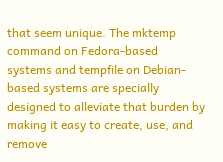that seem unique. The mktemp command on Fedora-based systems and tempfile on Debian-based systems are specially designed to alleviate that burden by making it easy to create, use, and remove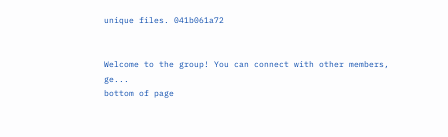unique files. 041b061a72


Welcome to the group! You can connect with other members, ge...
bottom of page